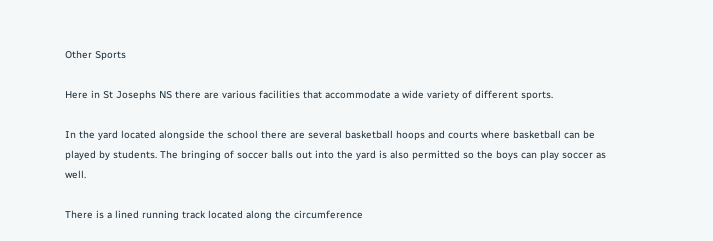Other Sports

Here in St Josephs NS there are various facilities that accommodate a wide variety of different sports.

In the yard located alongside the school there are several basketball hoops and courts where basketball can be played by students. The bringing of soccer balls out into the yard is also permitted so the boys can play soccer as well.

There is a lined running track located along the circumference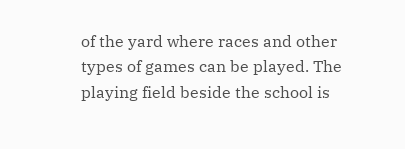of the yard where races and other types of games can be played. The playing field beside the school is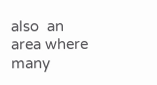also  an area where many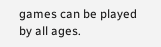games can be played by all ages.